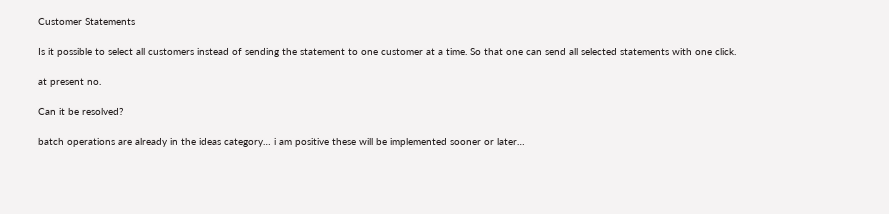Customer Statements

Is it possible to select all customers instead of sending the statement to one customer at a time. So that one can send all selected statements with one click.

at present no.

Can it be resolved?

batch operations are already in the ideas category… i am positive these will be implemented sooner or later…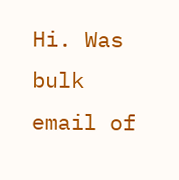Hi. Was bulk email of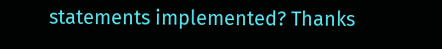statements implemented? Thanks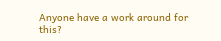Anyone have a work around for this?